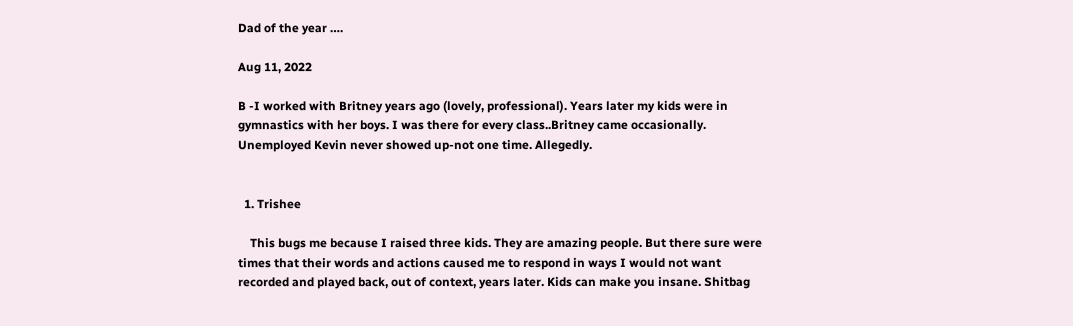Dad of the year ….

Aug 11, 2022

B -I worked with Britney years ago (lovely, professional). Years later my kids were in gymnastics with her boys. I was there for every class..Britney came occasionally. Unemployed Kevin never showed up-not one time. Allegedly.


  1. Trishee

    This bugs me because I raised three kids. They are amazing people. But there sure were times that their words and actions caused me to respond in ways I would not want recorded and played back, out of context, years later. Kids can make you insane. Shitbag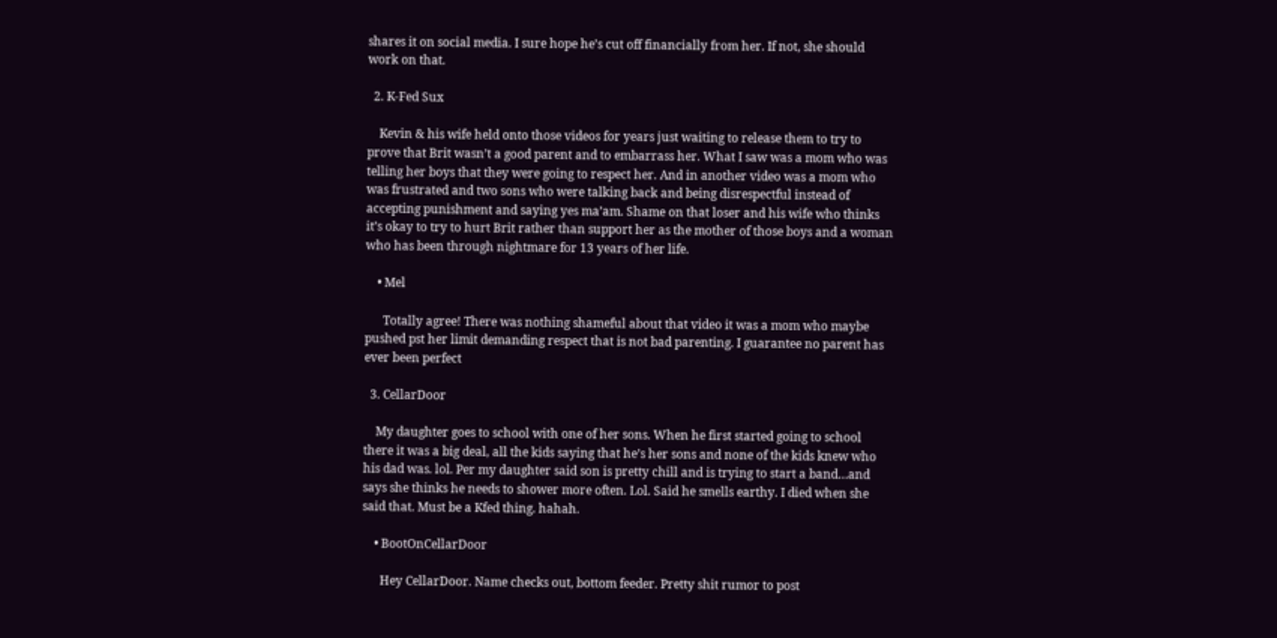shares it on social media. I sure hope he’s cut off financially from her. If not, she should work on that.

  2. K-Fed Sux

    Kevin & his wife held onto those videos for years just waiting to release them to try to prove that Brit wasn’t a good parent and to embarrass her. What I saw was a mom who was telling her boys that they were going to respect her. And in another video was a mom who was frustrated and two sons who were talking back and being disrespectful instead of accepting punishment and saying yes ma’am. Shame on that loser and his wife who thinks it’s okay to try to hurt Brit rather than support her as the mother of those boys and a woman who has been through nightmare for 13 years of her life.

    • Mel

      Totally agree! There was nothing shameful about that video it was a mom who maybe pushed pst her limit demanding respect that is not bad parenting. I guarantee no parent has ever been perfect

  3. CellarDoor

    My daughter goes to school with one of her sons. When he first started going to school there it was a big deal, all the kids saying that he’s her sons and none of the kids knew who his dad was. lol. Per my daughter said son is pretty chill and is trying to start a band…and says she thinks he needs to shower more often. Lol. Said he smells earthy. I died when she said that. Must be a Kfed thing. hahah.

    • BootOnCellarDoor

      Hey CellarDoor. Name checks out, bottom feeder. Pretty shit rumor to post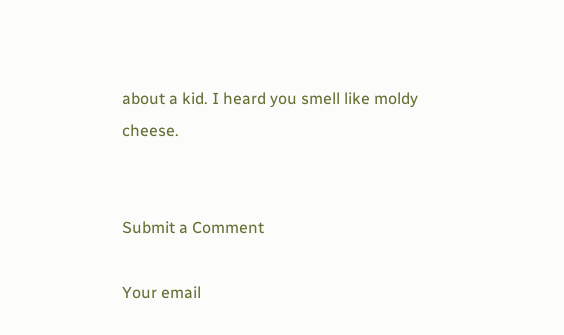about a kid. I heard you smell like moldy cheese.


Submit a Comment

Your email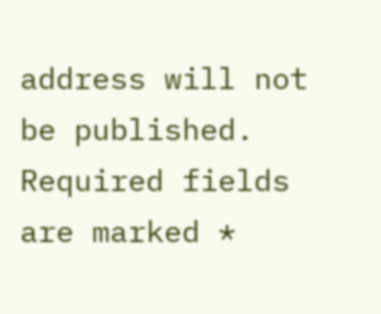address will not be published. Required fields are marked *